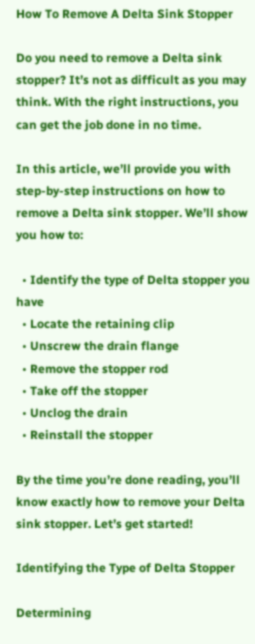How To Remove A Delta Sink Stopper

Do you need to remove a Delta sink stopper? It’s not as difficult as you may think. With the right instructions, you can get the job done in no time.

In this article, we’ll provide you with step-by-step instructions on how to remove a Delta sink stopper. We’ll show you how to:

  • Identify the type of Delta stopper you have
  • Locate the retaining clip
  • Unscrew the drain flange
  • Remove the stopper rod
  • Take off the stopper
  • Unclog the drain
  • Reinstall the stopper

By the time you’re done reading, you’ll know exactly how to remove your Delta sink stopper. Let’s get started!

Identifying the Type of Delta Stopper

Determining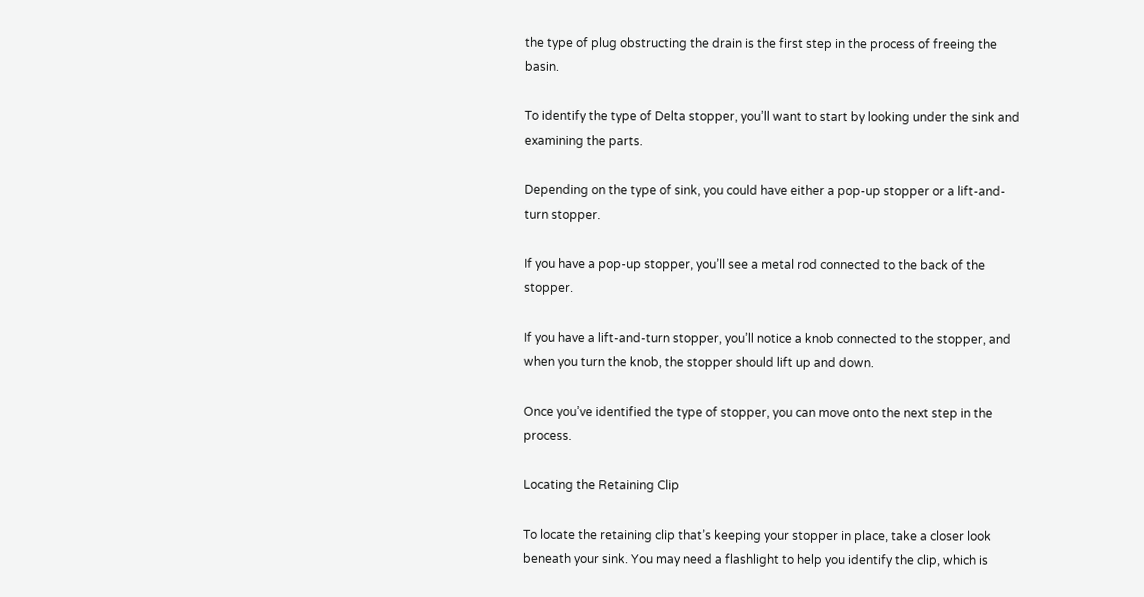the type of plug obstructing the drain is the first step in the process of freeing the basin.

To identify the type of Delta stopper, you’ll want to start by looking under the sink and examining the parts.

Depending on the type of sink, you could have either a pop-up stopper or a lift-and-turn stopper.

If you have a pop-up stopper, you’ll see a metal rod connected to the back of the stopper.

If you have a lift-and-turn stopper, you’ll notice a knob connected to the stopper, and when you turn the knob, the stopper should lift up and down.

Once you’ve identified the type of stopper, you can move onto the next step in the process.

Locating the Retaining Clip

To locate the retaining clip that’s keeping your stopper in place, take a closer look beneath your sink. You may need a flashlight to help you identify the clip, which is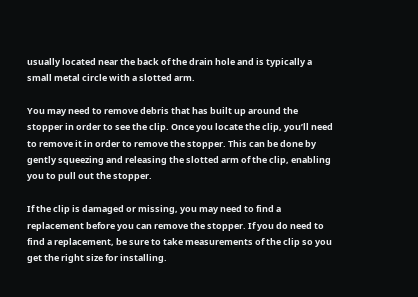usually located near the back of the drain hole and is typically a small metal circle with a slotted arm.

You may need to remove debris that has built up around the stopper in order to see the clip. Once you locate the clip, you’ll need to remove it in order to remove the stopper. This can be done by gently squeezing and releasing the slotted arm of the clip, enabling you to pull out the stopper.

If the clip is damaged or missing, you may need to find a replacement before you can remove the stopper. If you do need to find a replacement, be sure to take measurements of the clip so you get the right size for installing.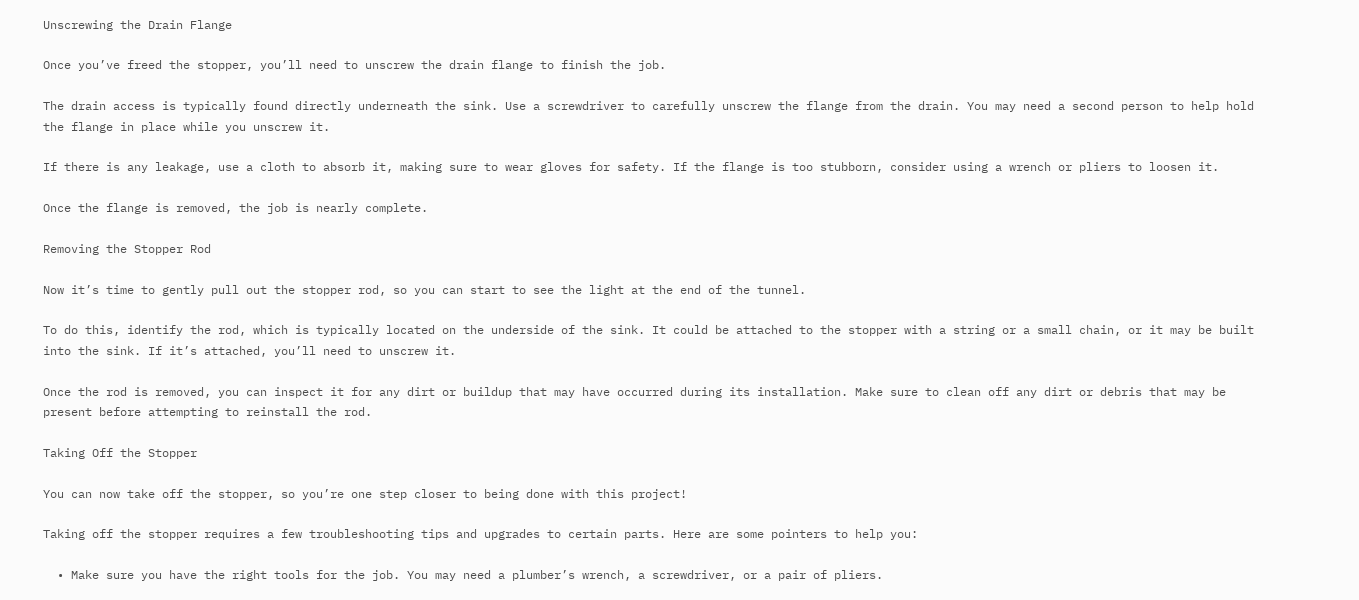Unscrewing the Drain Flange

Once you’ve freed the stopper, you’ll need to unscrew the drain flange to finish the job.

The drain access is typically found directly underneath the sink. Use a screwdriver to carefully unscrew the flange from the drain. You may need a second person to help hold the flange in place while you unscrew it.

If there is any leakage, use a cloth to absorb it, making sure to wear gloves for safety. If the flange is too stubborn, consider using a wrench or pliers to loosen it.

Once the flange is removed, the job is nearly complete.

Removing the Stopper Rod

Now it’s time to gently pull out the stopper rod, so you can start to see the light at the end of the tunnel.

To do this, identify the rod, which is typically located on the underside of the sink. It could be attached to the stopper with a string or a small chain, or it may be built into the sink. If it’s attached, you’ll need to unscrew it.

Once the rod is removed, you can inspect it for any dirt or buildup that may have occurred during its installation. Make sure to clean off any dirt or debris that may be present before attempting to reinstall the rod.

Taking Off the Stopper

You can now take off the stopper, so you’re one step closer to being done with this project!

Taking off the stopper requires a few troubleshooting tips and upgrades to certain parts. Here are some pointers to help you:

  • Make sure you have the right tools for the job. You may need a plumber’s wrench, a screwdriver, or a pair of pliers.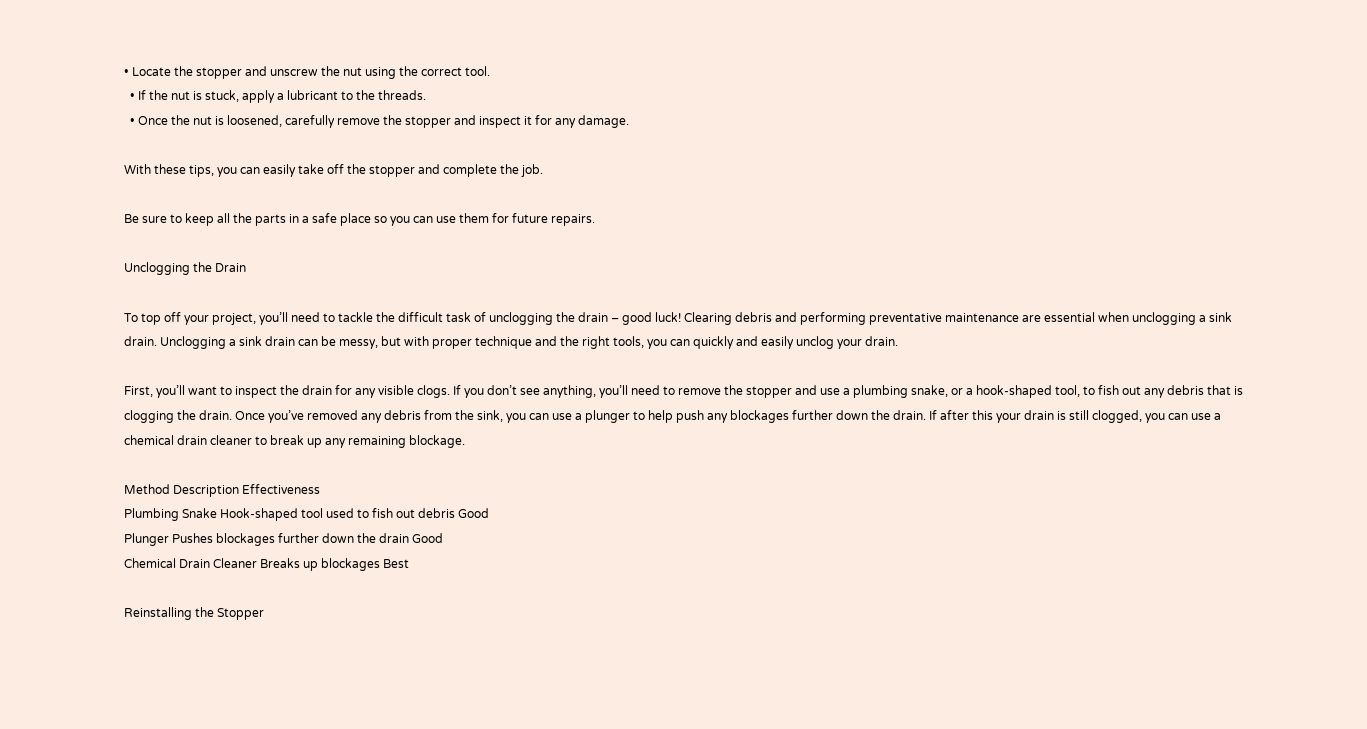• Locate the stopper and unscrew the nut using the correct tool.
  • If the nut is stuck, apply a lubricant to the threads.
  • Once the nut is loosened, carefully remove the stopper and inspect it for any damage.

With these tips, you can easily take off the stopper and complete the job.

Be sure to keep all the parts in a safe place so you can use them for future repairs.

Unclogging the Drain

To top off your project, you’ll need to tackle the difficult task of unclogging the drain – good luck! Clearing debris and performing preventative maintenance are essential when unclogging a sink drain. Unclogging a sink drain can be messy, but with proper technique and the right tools, you can quickly and easily unclog your drain.

First, you’ll want to inspect the drain for any visible clogs. If you don’t see anything, you’ll need to remove the stopper and use a plumbing snake, or a hook-shaped tool, to fish out any debris that is clogging the drain. Once you’ve removed any debris from the sink, you can use a plunger to help push any blockages further down the drain. If after this your drain is still clogged, you can use a chemical drain cleaner to break up any remaining blockage.

Method Description Effectiveness
Plumbing Snake Hook-shaped tool used to fish out debris Good
Plunger Pushes blockages further down the drain Good
Chemical Drain Cleaner Breaks up blockages Best

Reinstalling the Stopper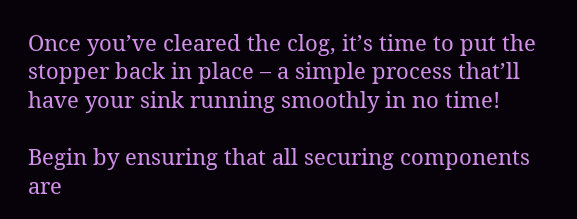Once you’ve cleared the clog, it’s time to put the stopper back in place – a simple process that’ll have your sink running smoothly in no time!

Begin by ensuring that all securing components are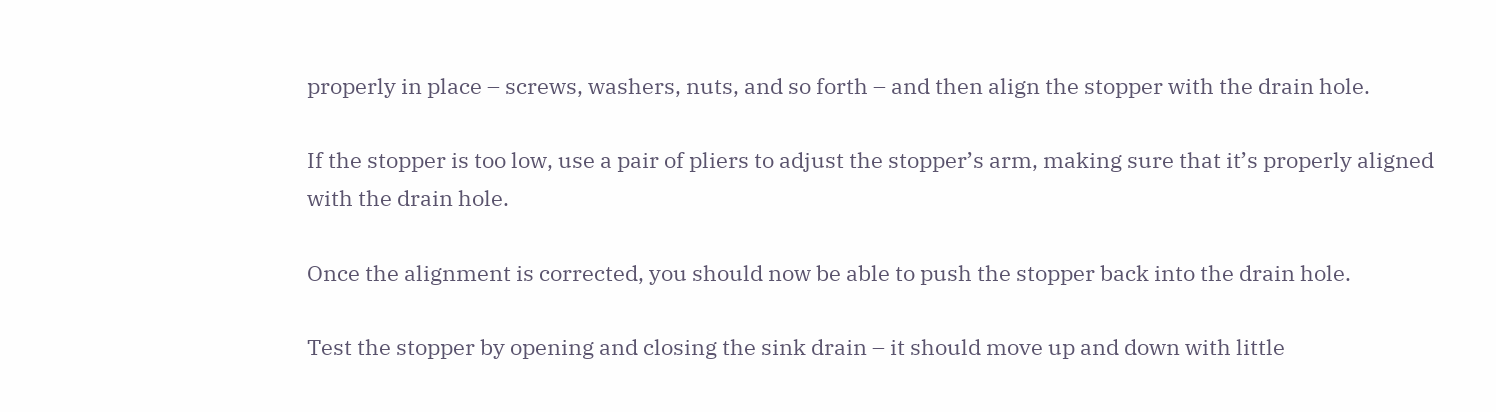properly in place – screws, washers, nuts, and so forth – and then align the stopper with the drain hole.

If the stopper is too low, use a pair of pliers to adjust the stopper’s arm, making sure that it’s properly aligned with the drain hole.

Once the alignment is corrected, you should now be able to push the stopper back into the drain hole.

Test the stopper by opening and closing the sink drain – it should move up and down with little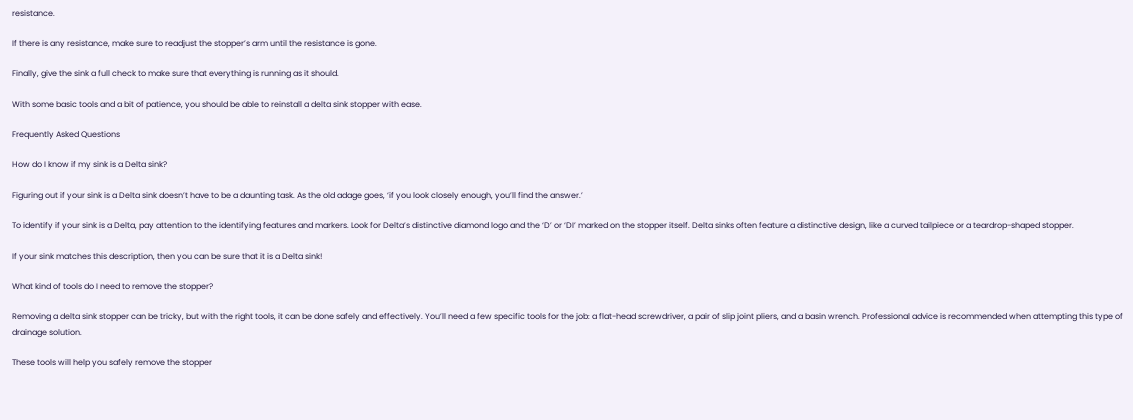resistance.

If there is any resistance, make sure to readjust the stopper’s arm until the resistance is gone.

Finally, give the sink a full check to make sure that everything is running as it should.

With some basic tools and a bit of patience, you should be able to reinstall a delta sink stopper with ease.

Frequently Asked Questions

How do I know if my sink is a Delta sink?

Figuring out if your sink is a Delta sink doesn’t have to be a daunting task. As the old adage goes, ‘if you look closely enough, you’ll find the answer.’

To identify if your sink is a Delta, pay attention to the identifying features and markers. Look for Delta’s distinctive diamond logo and the ‘D’ or ‘DI’ marked on the stopper itself. Delta sinks often feature a distinctive design, like a curved tailpiece or a teardrop-shaped stopper.

If your sink matches this description, then you can be sure that it is a Delta sink!

What kind of tools do I need to remove the stopper?

Removing a delta sink stopper can be tricky, but with the right tools, it can be done safely and effectively. You’ll need a few specific tools for the job: a flat-head screwdriver, a pair of slip joint pliers, and a basin wrench. Professional advice is recommended when attempting this type of drainage solution.

These tools will help you safely remove the stopper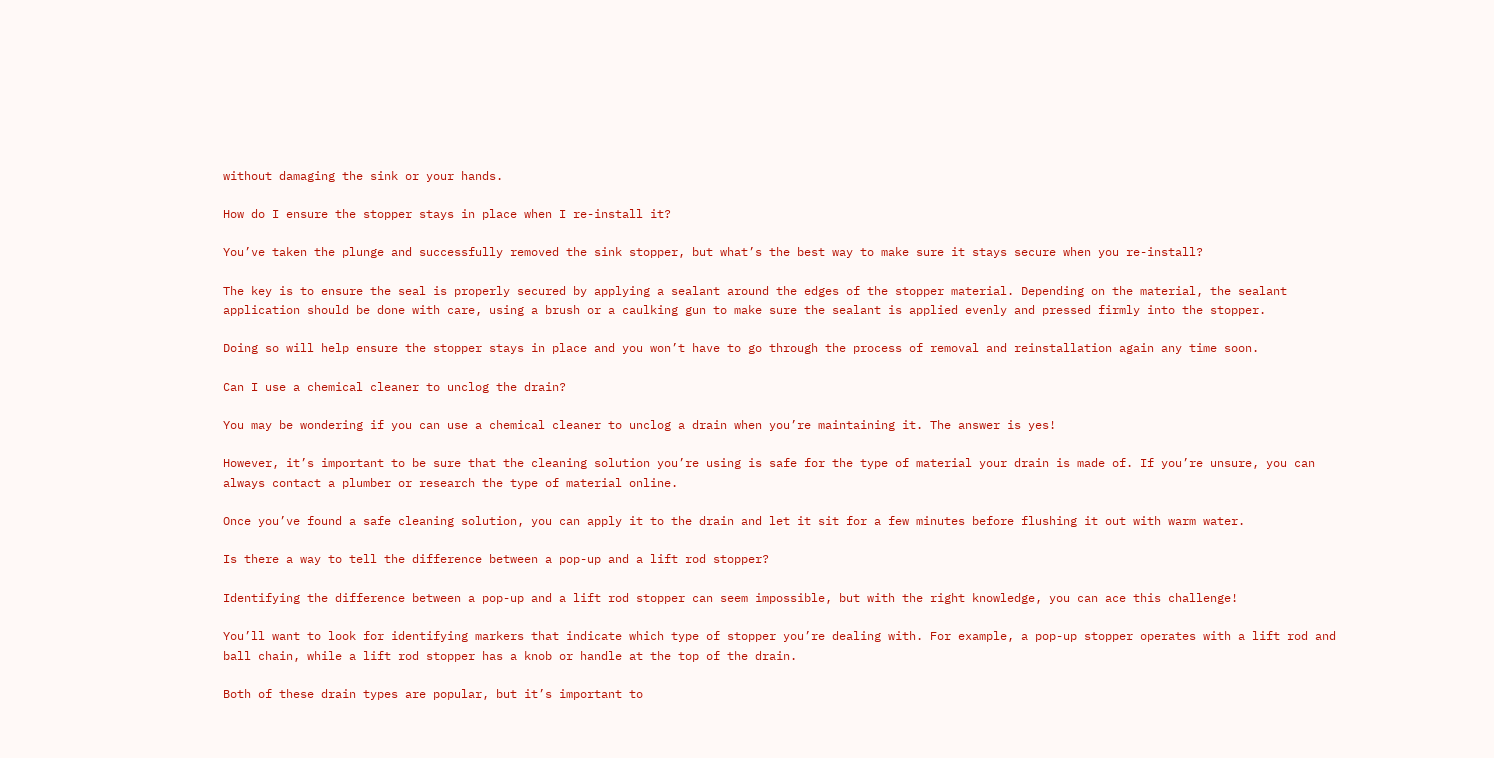without damaging the sink or your hands.

How do I ensure the stopper stays in place when I re-install it?

You’ve taken the plunge and successfully removed the sink stopper, but what’s the best way to make sure it stays secure when you re-install?

The key is to ensure the seal is properly secured by applying a sealant around the edges of the stopper material. Depending on the material, the sealant application should be done with care, using a brush or a caulking gun to make sure the sealant is applied evenly and pressed firmly into the stopper.

Doing so will help ensure the stopper stays in place and you won’t have to go through the process of removal and reinstallation again any time soon.

Can I use a chemical cleaner to unclog the drain?

You may be wondering if you can use a chemical cleaner to unclog a drain when you’re maintaining it. The answer is yes!

However, it’s important to be sure that the cleaning solution you’re using is safe for the type of material your drain is made of. If you’re unsure, you can always contact a plumber or research the type of material online.

Once you’ve found a safe cleaning solution, you can apply it to the drain and let it sit for a few minutes before flushing it out with warm water.

Is there a way to tell the difference between a pop-up and a lift rod stopper?

Identifying the difference between a pop-up and a lift rod stopper can seem impossible, but with the right knowledge, you can ace this challenge!

You’ll want to look for identifying markers that indicate which type of stopper you’re dealing with. For example, a pop-up stopper operates with a lift rod and ball chain, while a lift rod stopper has a knob or handle at the top of the drain.

Both of these drain types are popular, but it’s important to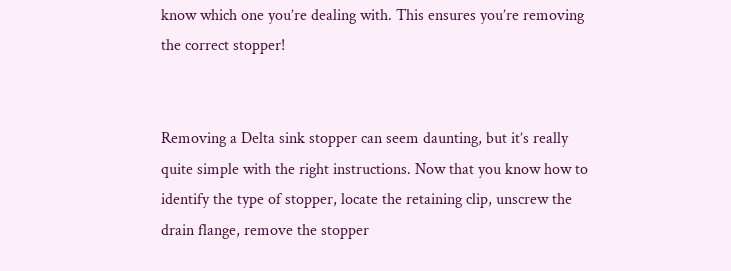know which one you’re dealing with. This ensures you’re removing the correct stopper!


Removing a Delta sink stopper can seem daunting, but it’s really quite simple with the right instructions. Now that you know how to identify the type of stopper, locate the retaining clip, unscrew the drain flange, remove the stopper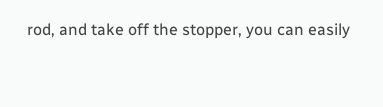rod, and take off the stopper, you can easily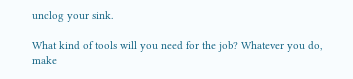unclog your sink.

What kind of tools will you need for the job? Whatever you do, make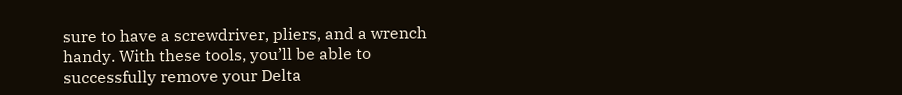sure to have a screwdriver, pliers, and a wrench handy. With these tools, you’ll be able to successfully remove your Delta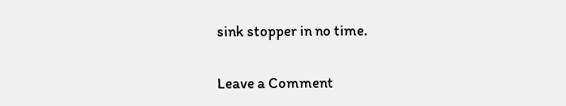sink stopper in no time.

Leave a Comment